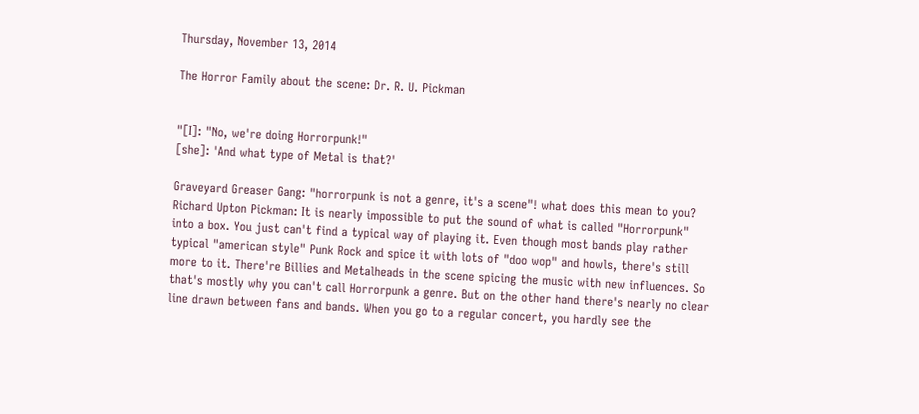Thursday, November 13, 2014

The Horror Family about the scene: Dr. R. U. Pickman


"[I]: "No, we're doing Horrorpunk!"
[she]: 'And what type of Metal is that?'

Graveyard Greaser Gang: "horrorpunk is not a genre, it's a scene"! what does this mean to you?
Richard Upton Pickman: It is nearly impossible to put the sound of what is called "Horrorpunk" into a box. You just can't find a typical way of playing it. Even though most bands play rather typical "american style" Punk Rock and spice it with lots of "doo wop" and howls, there's still more to it. There're Billies and Metalheads in the scene spicing the music with new influences. So that's mostly why you can't call Horrorpunk a genre. But on the other hand there's nearly no clear line drawn between fans and bands. When you go to a regular concert, you hardly see the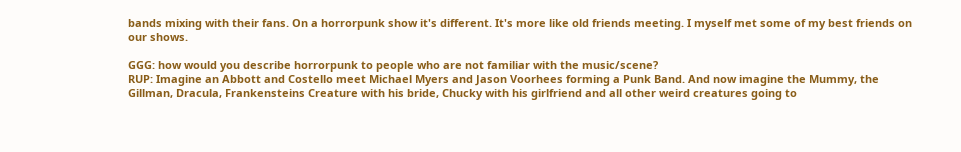bands mixing with their fans. On a horrorpunk show it's different. It's more like old friends meeting. I myself met some of my best friends on our shows.

GGG: how would you describe horrorpunk to people who are not familiar with the music/scene?
RUP: Imagine an Abbott and Costello meet Michael Myers and Jason Voorhees forming a Punk Band. And now imagine the Mummy, the Gillman, Dracula, Frankensteins Creature with his bride, Chucky with his girlfriend and all other weird creatures going to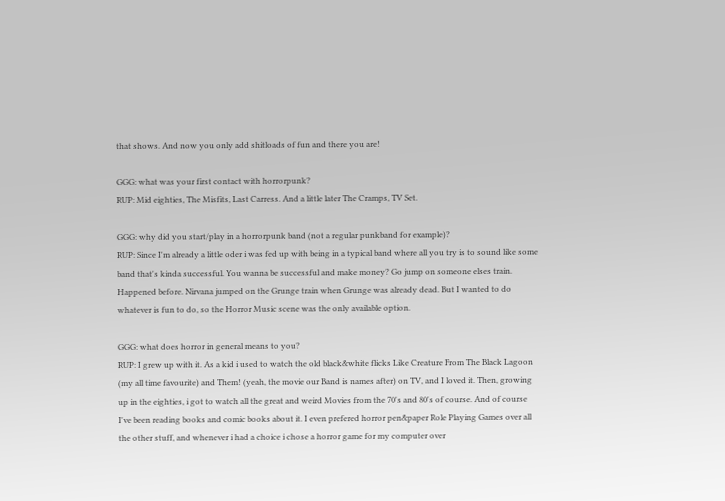that shows. And now you only add shitloads of fun and there you are!

GGG: what was your first contact with horrorpunk?
RUP: Mid eighties, The Misfits, Last Carress. And a little later The Cramps, TV Set.

GGG: why did you start/play in a horrorpunk band (not a regular punkband for example)?
RUP: Since I'm already a little oder i was fed up with being in a typical band where all you try is to sound like some band that's kinda successful. You wanna be successful and make money? Go jump on someone elses train. Happened before. Nirvana jumped on the Grunge train when Grunge was already dead. But I wanted to do whatever is fun to do, so the Horror Music scene was the only available option.

GGG: what does horror in general means to you?
RUP: I grew up with it. As a kid i used to watch the old black&white flicks Like Creature From The Black Lagoon (my all time favourite) and Them! (yeah, the movie our Band is names after) on TV, and I loved it. Then, growing up in the eighties, i got to watch all the great and weird Movies from the 70's and 80's of course. And of course I've been reading books and comic books about it. I even prefered horror pen&paper Role Playing Games over all the other stuff, and whenever i had a choice i chose a horror game for my computer over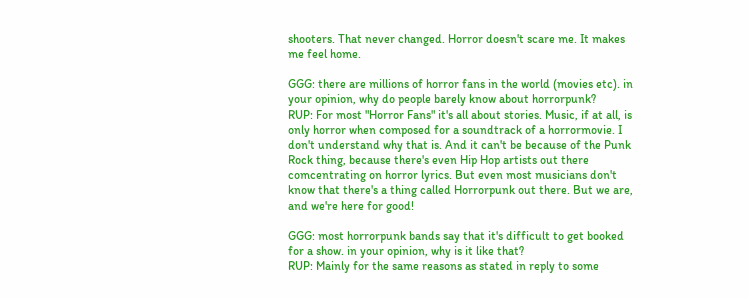shooters. That never changed. Horror doesn't scare me. It makes me feel home.

GGG: there are millions of horror fans in the world (movies etc). in your opinion, why do people barely know about horrorpunk?
RUP: For most "Horror Fans" it's all about stories. Music, if at all, is only horror when composed for a soundtrack of a horrormovie. I don't understand why that is. And it can't be because of the Punk Rock thing, because there's even Hip Hop artists out there comcentrating on horror lyrics. But even most musicians don't know that there's a thing called Horrorpunk out there. But we are, and we're here for good!

GGG: most horrorpunk bands say that it's difficult to get booked for a show. in your opinion, why is it like that?
RUP: Mainly for the same reasons as stated in reply to some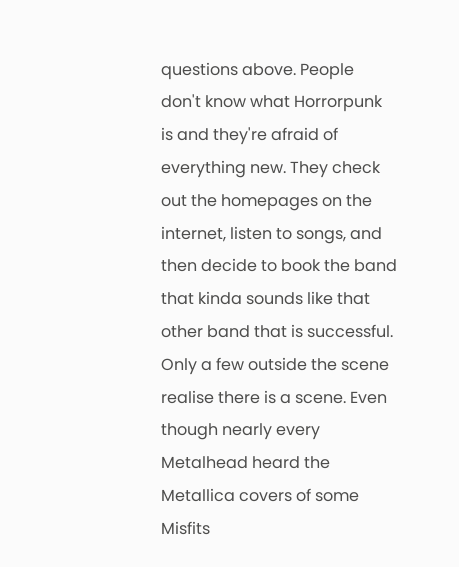questions above. People don't know what Horrorpunk is and they're afraid of everything new. They check out the homepages on the internet, listen to songs, and then decide to book the band that kinda sounds like that other band that is successful. Only a few outside the scene realise there is a scene. Even though nearly every Metalhead heard the Metallica covers of some Misfits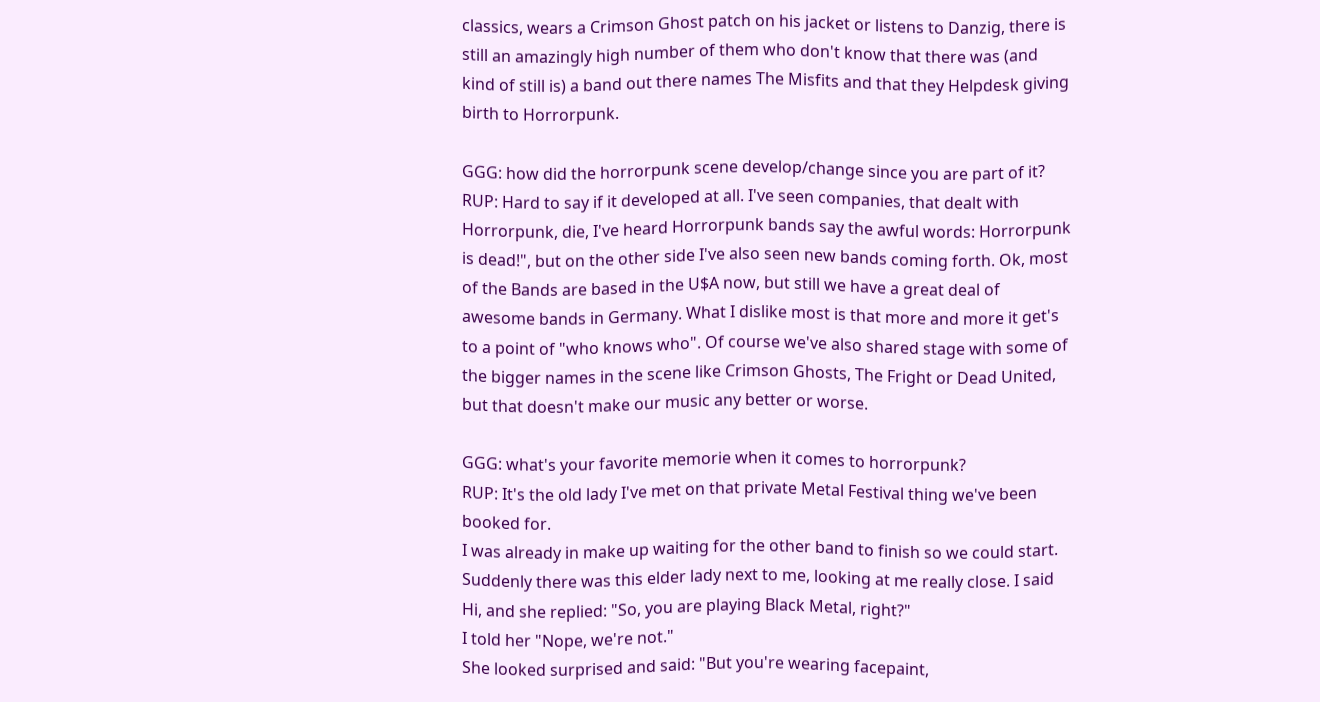classics, wears a Crimson Ghost patch on his jacket or listens to Danzig, there is still an amazingly high number of them who don't know that there was (and kind of still is) a band out there names The Misfits and that they Helpdesk giving birth to Horrorpunk.

GGG: how did the horrorpunk scene develop/change since you are part of it?
RUP: Hard to say if it developed at all. I've seen companies, that dealt with Horrorpunk, die, I've heard Horrorpunk bands say the awful words: Horrorpunk is dead!", but on the other side I've also seen new bands coming forth. Ok, most of the Bands are based in the U$A now, but still we have a great deal of awesome bands in Germany. What I dislike most is that more and more it get's to a point of "who knows who". Of course we've also shared stage with some of the bigger names in the scene like Crimson Ghosts, The Fright or Dead United, but that doesn't make our music any better or worse.

GGG: what's your favorite memorie when it comes to horrorpunk?
RUP: It's the old lady I've met on that private Metal Festival thing we've been booked for.
I was already in make up waiting for the other band to finish so we could start. Suddenly there was this elder lady next to me, looking at me really close. I said Hi, and she replied: "So, you are playing Black Metal, right?"
I told her "Nope, we're not."
She looked surprised and said: "But you're wearing facepaint,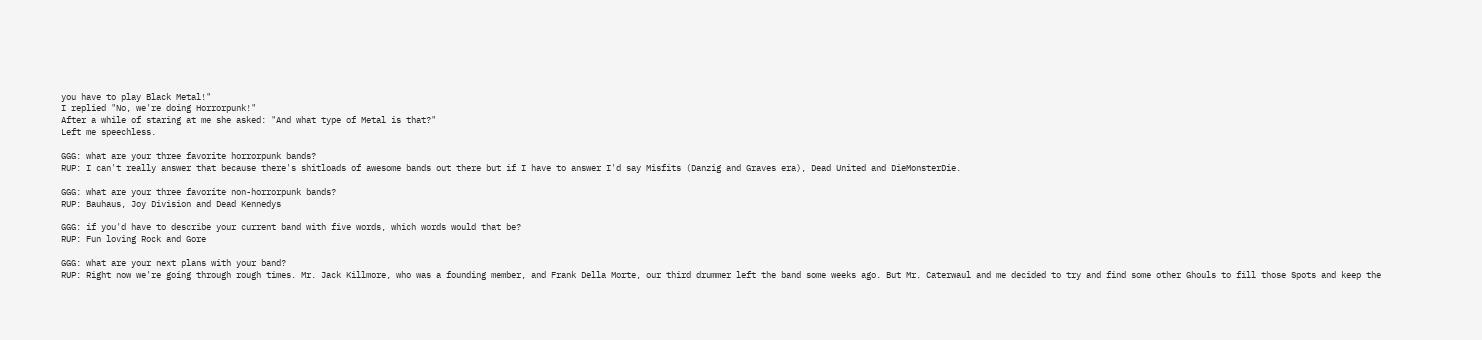you have to play Black Metal!"
I replied "No, we're doing Horrorpunk!"
After a while of staring at me she asked: "And what type of Metal is that?"
Left me speechless.

GGG: what are your three favorite horrorpunk bands?
RUP: I can't really answer that because there's shitloads of awesome bands out there but if I have to answer I'd say Misfits (Danzig and Graves era), Dead United and DieMonsterDie.

GGG: what are your three favorite non-horrorpunk bands?
RUP: Bauhaus, Joy Division and Dead Kennedys

GGG: if you'd have to describe your current band with five words, which words would that be?
RUP: Fun loving Rock and Gore

GGG: what are your next plans with your band?
RUP: Right now we're going through rough times. Mr. Jack Killmore, who was a founding member, and Frank Della Morte, our third drummer left the band some weeks ago. But Mr. Caterwaul and me decided to try and find some other Ghouls to fill those Spots and keep the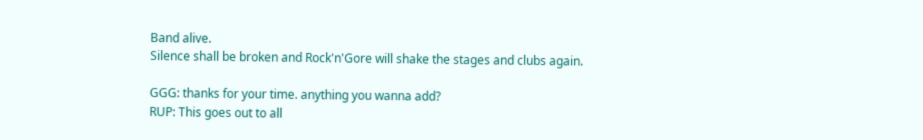Band alive.
Silence shall be broken and Rock'n'Gore will shake the stages and clubs again.

GGG: thanks for your time. anything you wanna add?
RUP: This goes out to all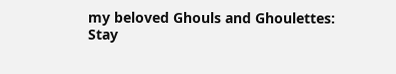my beloved Ghouls and Ghoulettes:
Stay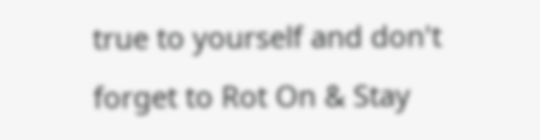true to yourself and don't forget to Rot On & Stay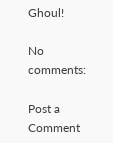Ghoul!

No comments:

Post a Comment